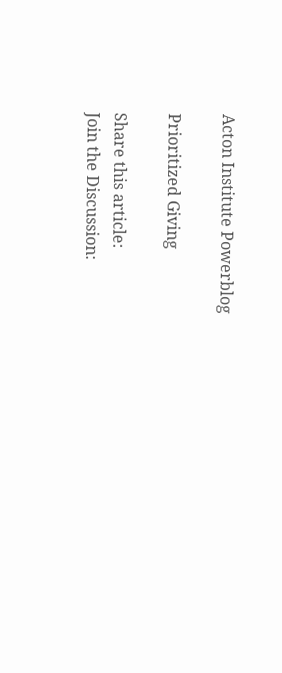Acton Institute Powerblog

Prioritized Giving

Share this article:
Join the Discussion: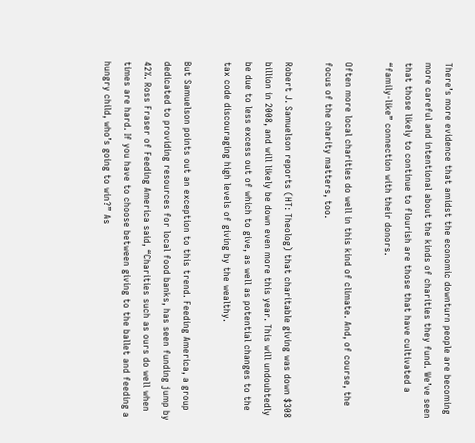There’s more evidence that amidst the economic downturn people are becoming more careful and intentional about the kinds of charities they fund. We’ve seen that those likely to continue to flourish are those that have cultivated a “family-like” connection with their donors.

Often more local charities do well in this kind of climate. And, of course, the focus of the charity matters, too.

Robert J. Samuelson reports (HT: Theolog) that charitable giving was down $308 billion in 2008, and will likely be down even more this year. This will undoubtedly be due to less excess out of which to give, as well as potential changes to the tax code discouraging high levels of giving by the wealthy.

But Samuelson points out an exception to this trend. Feeding America, a group dedicated to providing resources for local food banks, has seen funding jump by 42%. Ross Fraser of Feeding America said, “Charities such as ours do well when times are hard. If you have to choose between giving to the ballet and feeding a hungry child, who’s going to win?” As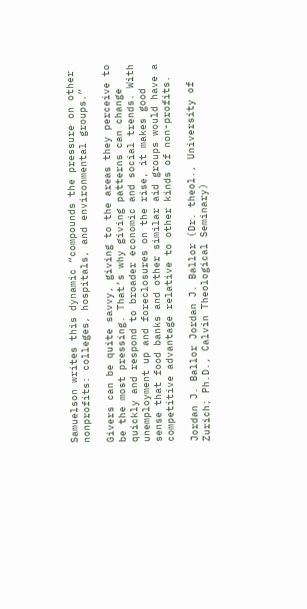Samuelson writes this dynamic “compounds the pressure on other nonprofits: colleges, hospitals, and environmental groups.”

Givers can be quite savvy, giving to the areas they perceive to be the most pressing. That’s why giving patterns can change quickly and respond to broader economic and social trends. With unemployment up and foreclosures on the rise, it makes good sense that food banks and other similar aid groups would have a competitive advantage relative to other kinds of non-profits.

Jordan J. Ballor Jordan J. Ballor (Dr. theol., University of Zurich; Ph.D., Calvin Theological Seminary)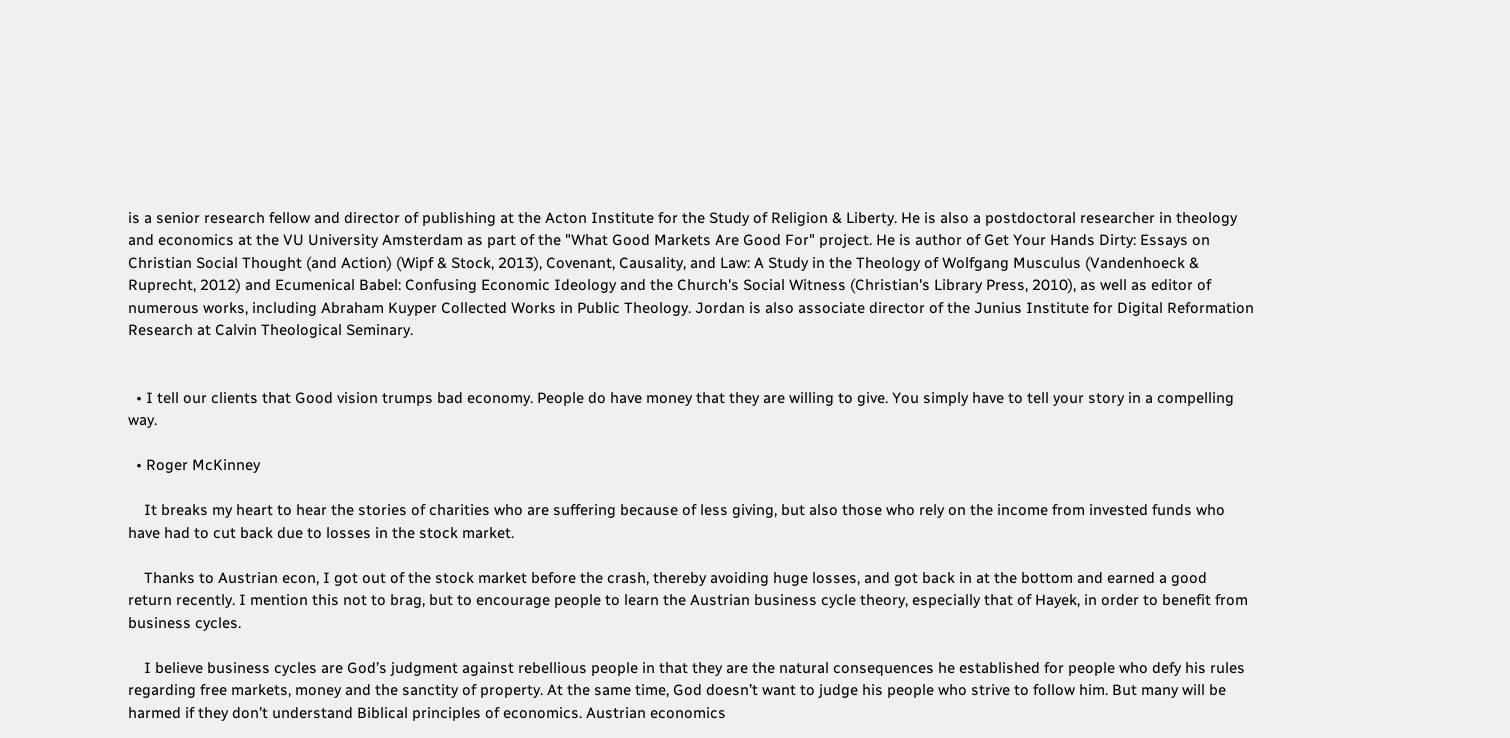is a senior research fellow and director of publishing at the Acton Institute for the Study of Religion & Liberty. He is also a postdoctoral researcher in theology and economics at the VU University Amsterdam as part of the "What Good Markets Are Good For" project. He is author of Get Your Hands Dirty: Essays on Christian Social Thought (and Action) (Wipf & Stock, 2013), Covenant, Causality, and Law: A Study in the Theology of Wolfgang Musculus (Vandenhoeck & Ruprecht, 2012) and Ecumenical Babel: Confusing Economic Ideology and the Church's Social Witness (Christian's Library Press, 2010), as well as editor of numerous works, including Abraham Kuyper Collected Works in Public Theology. Jordan is also associate director of the Junius Institute for Digital Reformation Research at Calvin Theological Seminary.


  • I tell our clients that Good vision trumps bad economy. People do have money that they are willing to give. You simply have to tell your story in a compelling way.

  • Roger McKinney

    It breaks my heart to hear the stories of charities who are suffering because of less giving, but also those who rely on the income from invested funds who have had to cut back due to losses in the stock market.

    Thanks to Austrian econ, I got out of the stock market before the crash, thereby avoiding huge losses, and got back in at the bottom and earned a good return recently. I mention this not to brag, but to encourage people to learn the Austrian business cycle theory, especially that of Hayek, in order to benefit from business cycles.

    I believe business cycles are God’s judgment against rebellious people in that they are the natural consequences he established for people who defy his rules regarding free markets, money and the sanctity of property. At the same time, God doesn’t want to judge his people who strive to follow him. But many will be harmed if they don’t understand Biblical principles of economics. Austrian economics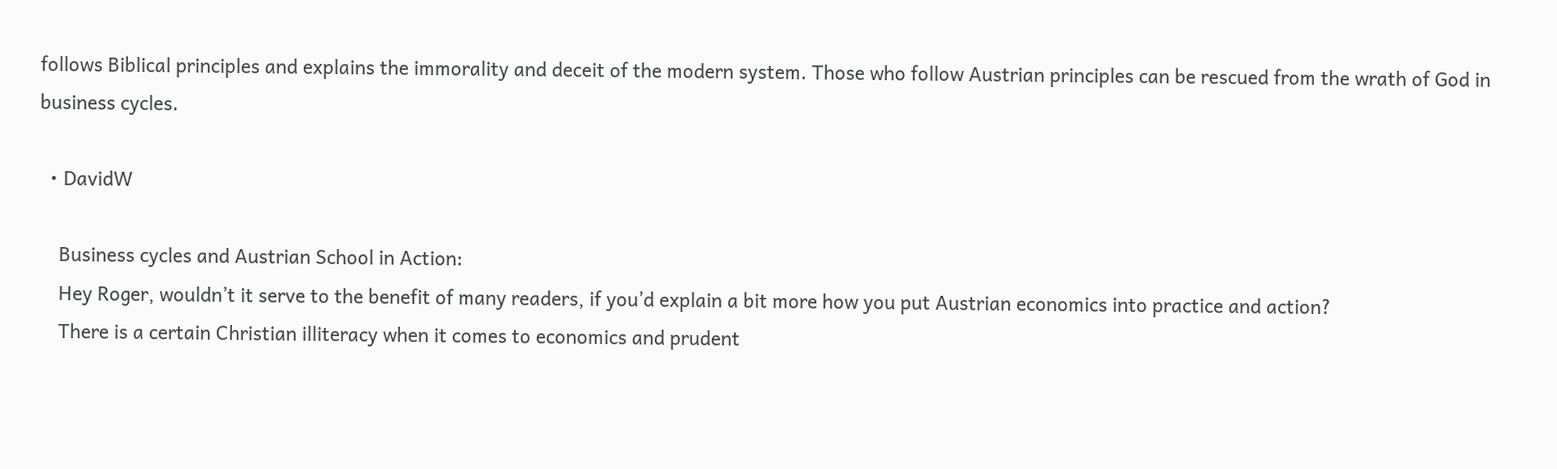follows Biblical principles and explains the immorality and deceit of the modern system. Those who follow Austrian principles can be rescued from the wrath of God in business cycles.

  • DavidW

    Business cycles and Austrian School in Action:
    Hey Roger, wouldn’t it serve to the benefit of many readers, if you’d explain a bit more how you put Austrian economics into practice and action?
    There is a certain Christian illiteracy when it comes to economics and prudent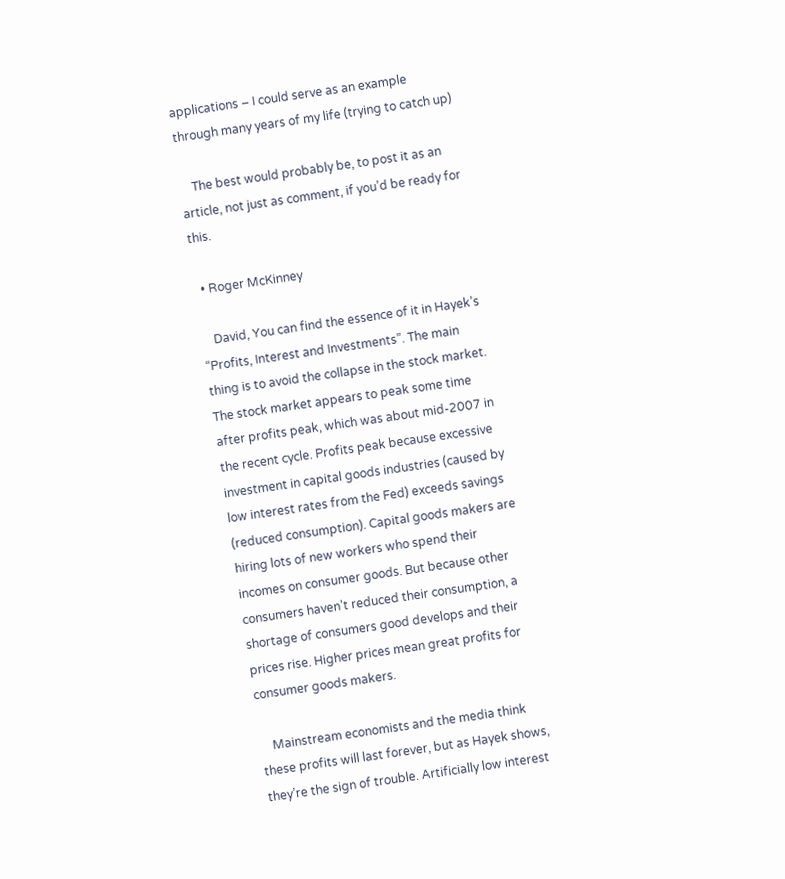applications – I could serve as an example through many years of my life (trying to catch up)

    The best would probably be, to post it as an article, not just as comment, if you’d be ready for this.

  • Roger McKinney

    David, You can find the essence of it in Hayek’s “Profits, Interest and Investments”. The main thing is to avoid the collapse in the stock market. The stock market appears to peak some time after profits peak, which was about mid-2007 in the recent cycle. Profits peak because excessive investment in capital goods industries (caused by low interest rates from the Fed) exceeds savings (reduced consumption). Capital goods makers are hiring lots of new workers who spend their incomes on consumer goods. But because other consumers haven’t reduced their consumption, a shortage of consumers good develops and their prices rise. Higher prices mean great profits for consumer goods makers.

    Mainstream economists and the media think these profits will last forever, but as Hayek shows, they’re the sign of trouble. Artificially low interest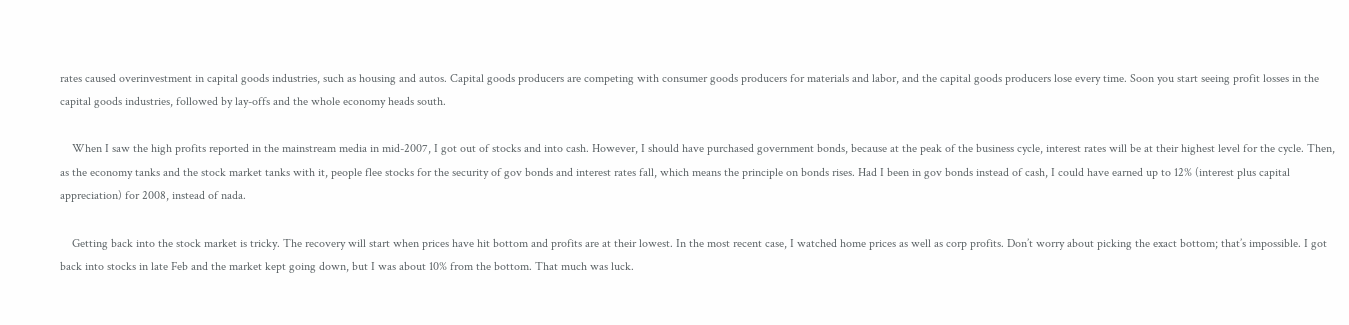rates caused overinvestment in capital goods industries, such as housing and autos. Capital goods producers are competing with consumer goods producers for materials and labor, and the capital goods producers lose every time. Soon you start seeing profit losses in the capital goods industries, followed by lay-offs and the whole economy heads south.

    When I saw the high profits reported in the mainstream media in mid-2007, I got out of stocks and into cash. However, I should have purchased government bonds, because at the peak of the business cycle, interest rates will be at their highest level for the cycle. Then, as the economy tanks and the stock market tanks with it, people flee stocks for the security of gov bonds and interest rates fall, which means the principle on bonds rises. Had I been in gov bonds instead of cash, I could have earned up to 12% (interest plus capital appreciation) for 2008, instead of nada.

    Getting back into the stock market is tricky. The recovery will start when prices have hit bottom and profits are at their lowest. In the most recent case, I watched home prices as well as corp profits. Don’t worry about picking the exact bottom; that’s impossible. I got back into stocks in late Feb and the market kept going down, but I was about 10% from the bottom. That much was luck.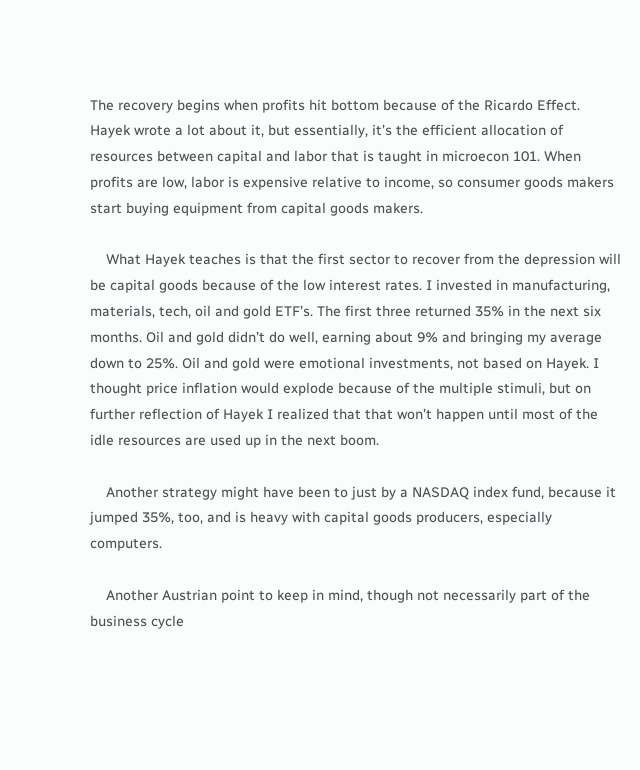The recovery begins when profits hit bottom because of the Ricardo Effect. Hayek wrote a lot about it, but essentially, it’s the efficient allocation of resources between capital and labor that is taught in microecon 101. When profits are low, labor is expensive relative to income, so consumer goods makers start buying equipment from capital goods makers.

    What Hayek teaches is that the first sector to recover from the depression will be capital goods because of the low interest rates. I invested in manufacturing, materials, tech, oil and gold ETF’s. The first three returned 35% in the next six months. Oil and gold didn’t do well, earning about 9% and bringing my average down to 25%. Oil and gold were emotional investments, not based on Hayek. I thought price inflation would explode because of the multiple stimuli, but on further reflection of Hayek I realized that that won’t happen until most of the idle resources are used up in the next boom.

    Another strategy might have been to just by a NASDAQ index fund, because it jumped 35%, too, and is heavy with capital goods producers, especially computers.

    Another Austrian point to keep in mind, though not necessarily part of the business cycle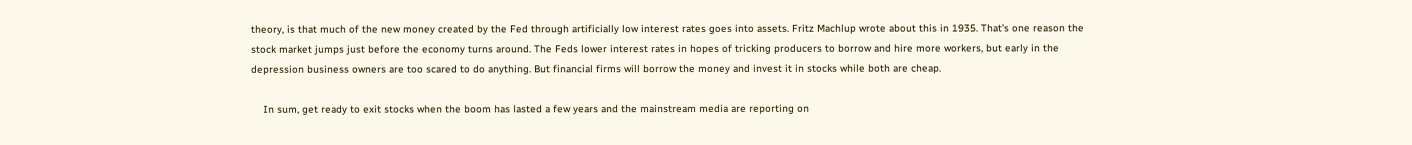theory, is that much of the new money created by the Fed through artificially low interest rates goes into assets. Fritz Machlup wrote about this in 1935. That’s one reason the stock market jumps just before the economy turns around. The Feds lower interest rates in hopes of tricking producers to borrow and hire more workers, but early in the depression business owners are too scared to do anything. But financial firms will borrow the money and invest it in stocks while both are cheap.

    In sum, get ready to exit stocks when the boom has lasted a few years and the mainstream media are reporting on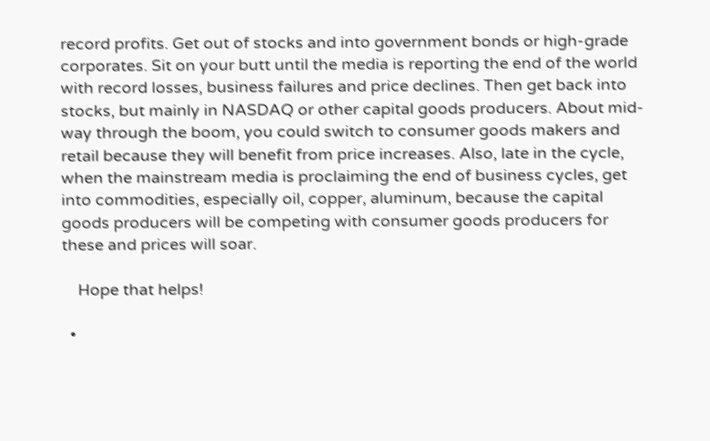record profits. Get out of stocks and into government bonds or high-grade corporates. Sit on your butt until the media is reporting the end of the world with record losses, business failures and price declines. Then get back into stocks, but mainly in NASDAQ or other capital goods producers. About mid-way through the boom, you could switch to consumer goods makers and retail because they will benefit from price increases. Also, late in the cycle, when the mainstream media is proclaiming the end of business cycles, get into commodities, especially oil, copper, aluminum, because the capital goods producers will be competing with consumer goods producers for these and prices will soar.

    Hope that helps!

  •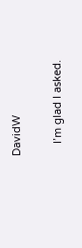DavidW

    I’m glad I asked.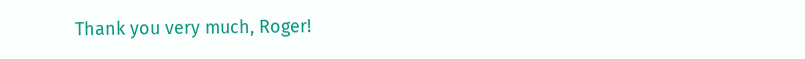Thank you very much, Roger!